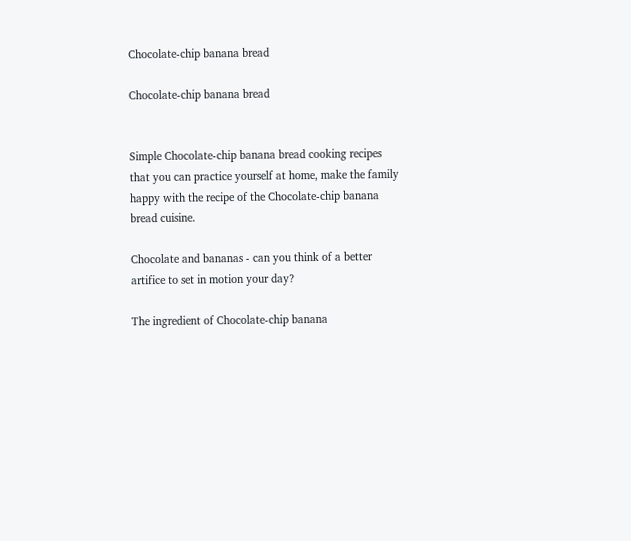Chocolate-chip banana bread

Chocolate-chip banana bread


Simple Chocolate-chip banana bread cooking recipes that you can practice yourself at home, make the family happy with the recipe of the Chocolate-chip banana bread cuisine.

Chocolate and bananas - can you think of a better artifice to set in motion your day?

The ingredient of Chocolate-chip banana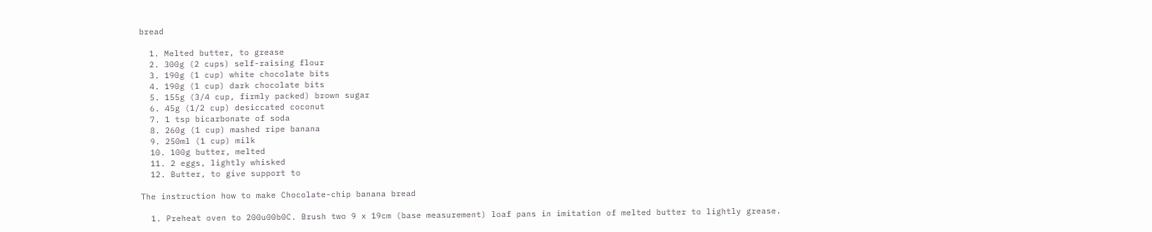bread

  1. Melted butter, to grease
  2. 300g (2 cups) self-raising flour
  3. 190g (1 cup) white chocolate bits
  4. 190g (1 cup) dark chocolate bits
  5. 155g (3/4 cup, firmly packed) brown sugar
  6. 45g (1/2 cup) desiccated coconut
  7. 1 tsp bicarbonate of soda
  8. 260g (1 cup) mashed ripe banana
  9. 250ml (1 cup) milk
  10. 100g butter, melted
  11. 2 eggs, lightly whisked
  12. Butter, to give support to

The instruction how to make Chocolate-chip banana bread

  1. Preheat oven to 200u00b0C. Brush two 9 x 19cm (base measurement) loaf pans in imitation of melted butter to lightly grease.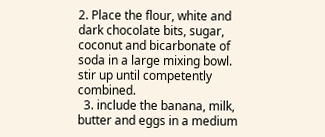2. Place the flour, white and dark chocolate bits, sugar, coconut and bicarbonate of soda in a large mixing bowl. stir up until competently combined.
  3. include the banana, milk, butter and eggs in a medium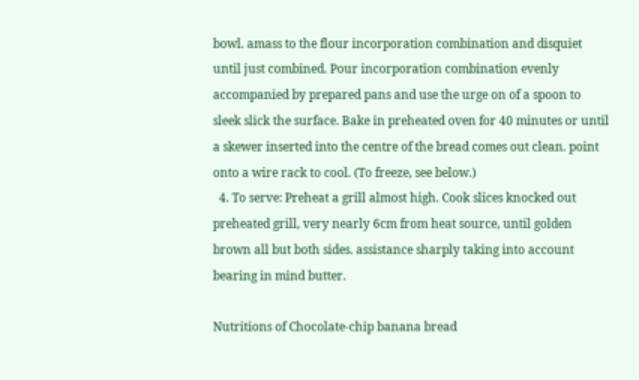bowl. amass to the flour incorporation combination and disquiet until just combined. Pour incorporation combination evenly accompanied by prepared pans and use the urge on of a spoon to sleek slick the surface. Bake in preheated oven for 40 minutes or until a skewer inserted into the centre of the bread comes out clean. point onto a wire rack to cool. (To freeze, see below.)
  4. To serve: Preheat a grill almost high. Cook slices knocked out preheated grill, very nearly 6cm from heat source, until golden brown all but both sides. assistance sharply taking into account bearing in mind butter.

Nutritions of Chocolate-chip banana bread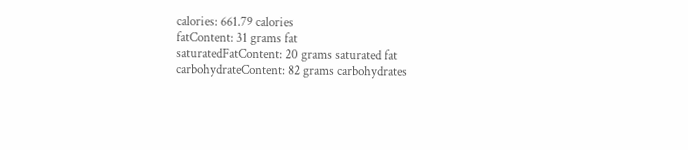calories: 661.79 calories
fatContent: 31 grams fat
saturatedFatContent: 20 grams saturated fat
carbohydrateContent: 82 grams carbohydrates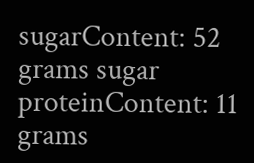sugarContent: 52 grams sugar
proteinContent: 11 grams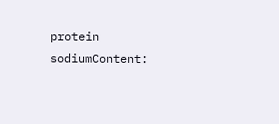protein
sodiumContent: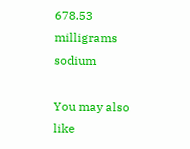678.53 milligrams sodium

You may also like